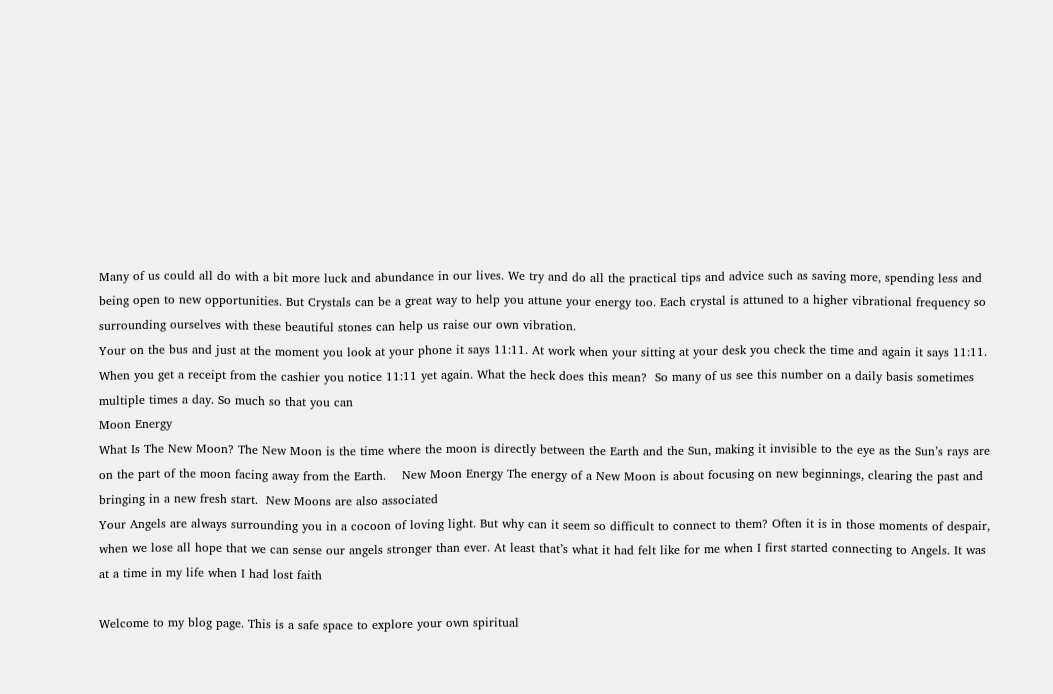Many of us could all do with a bit more luck and abundance in our lives. We try and do all the practical tips and advice such as saving more, spending less and being open to new opportunities. But Crystals can be a great way to help you attune your energy too. Each crystal is attuned to a higher vibrational frequency so surrounding ourselves with these beautiful stones can help us raise our own vibration.
Your on the bus and just at the moment you look at your phone it says 11:11. At work when your sitting at your desk you check the time and again it says 11:11. When you get a receipt from the cashier you notice 11:11 yet again. What the heck does this mean?  So many of us see this number on a daily basis sometimes multiple times a day. So much so that you can
Moon Energy
What Is The New Moon? The New Moon is the time where the moon is directly between the Earth and the Sun, making it invisible to the eye as the Sun’s rays are on the part of the moon facing away from the Earth.    New Moon Energy The energy of a New Moon is about focusing on new beginnings, clearing the past and bringing in a new fresh start.  New Moons are also associated
Your Angels are always surrounding you in a cocoon of loving light. But why can it seem so difficult to connect to them? Often it is in those moments of despair, when we lose all hope that we can sense our angels stronger than ever. At least that’s what it had felt like for me when I first started connecting to Angels. It was at a time in my life when I had lost faith

Welcome to my blog page. This is a safe space to explore your own spiritual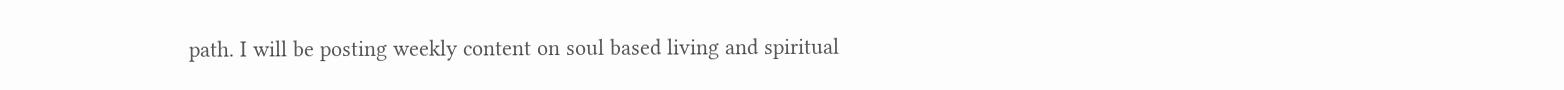path. I will be posting weekly content on soul based living and spiritual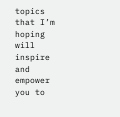topics that I’m hoping will inspire and empower you to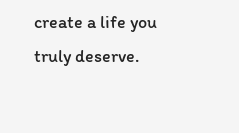create a life you truly deserve.